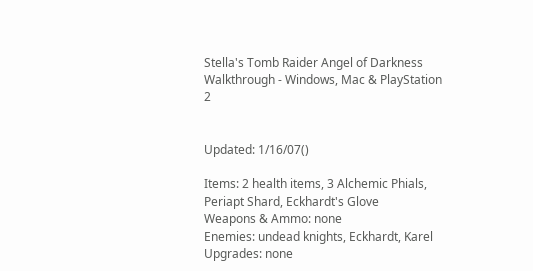Stella's Tomb Raider Angel of Darkness Walkthrough - Windows, Mac & PlayStation 2


Updated: 1/16/07()

Items: 2 health items, 3 Alchemic Phials, Periapt Shard, Eckhardt's Glove
Weapons & Ammo: none
Enemies: undead knights, Eckhardt, Karel
Upgrades: none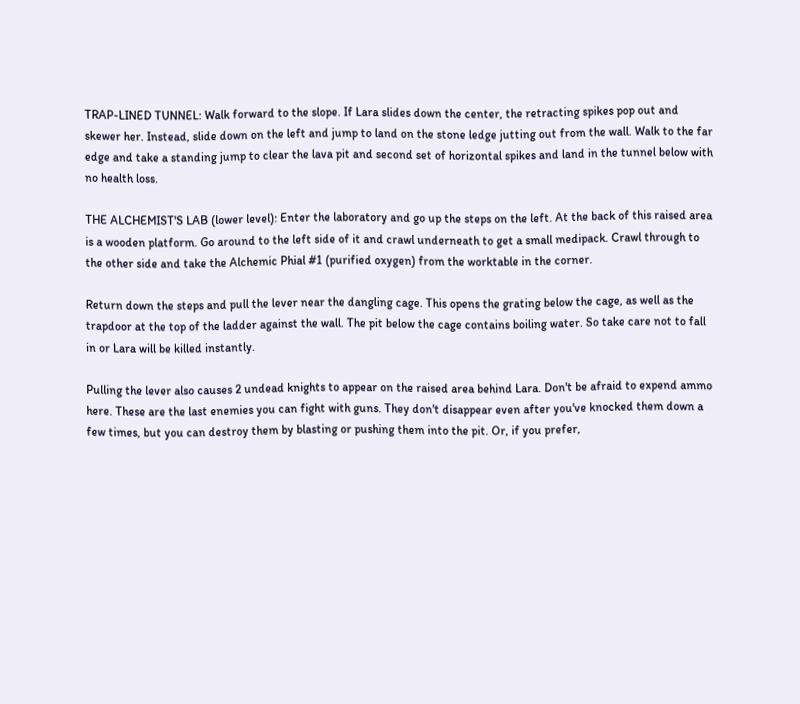TRAP-LINED TUNNEL: Walk forward to the slope. If Lara slides down the center, the retracting spikes pop out and skewer her. Instead, slide down on the left and jump to land on the stone ledge jutting out from the wall. Walk to the far edge and take a standing jump to clear the lava pit and second set of horizontal spikes and land in the tunnel below with no health loss.

THE ALCHEMIST'S LAB (lower level): Enter the laboratory and go up the steps on the left. At the back of this raised area is a wooden platform. Go around to the left side of it and crawl underneath to get a small medipack. Crawl through to the other side and take the Alchemic Phial #1 (purified oxygen) from the worktable in the corner.

Return down the steps and pull the lever near the dangling cage. This opens the grating below the cage, as well as the trapdoor at the top of the ladder against the wall. The pit below the cage contains boiling water. So take care not to fall in or Lara will be killed instantly.

Pulling the lever also causes 2 undead knights to appear on the raised area behind Lara. Don't be afraid to expend ammo here. These are the last enemies you can fight with guns. They don't disappear even after you've knocked them down a few times, but you can destroy them by blasting or pushing them into the pit. Or, if you prefer,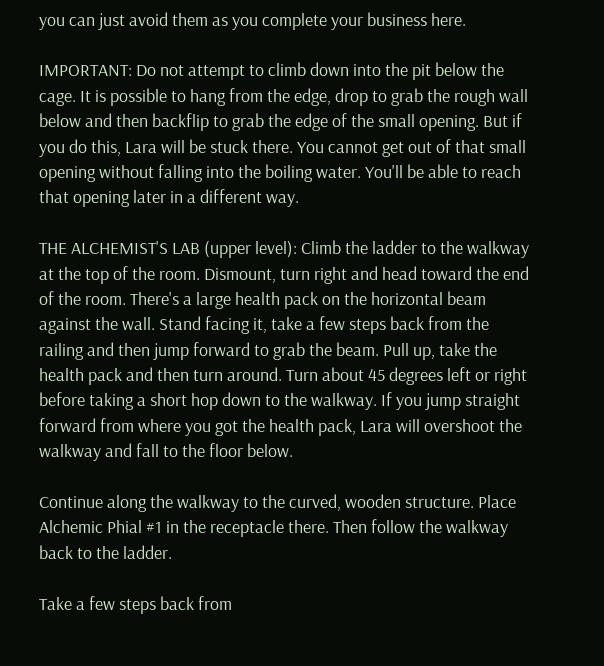you can just avoid them as you complete your business here.

IMPORTANT: Do not attempt to climb down into the pit below the cage. It is possible to hang from the edge, drop to grab the rough wall below and then backflip to grab the edge of the small opening. But if you do this, Lara will be stuck there. You cannot get out of that small opening without falling into the boiling water. You'll be able to reach that opening later in a different way.

THE ALCHEMIST'S LAB (upper level): Climb the ladder to the walkway at the top of the room. Dismount, turn right and head toward the end of the room. There's a large health pack on the horizontal beam against the wall. Stand facing it, take a few steps back from the railing and then jump forward to grab the beam. Pull up, take the health pack and then turn around. Turn about 45 degrees left or right before taking a short hop down to the walkway. If you jump straight forward from where you got the health pack, Lara will overshoot the walkway and fall to the floor below.

Continue along the walkway to the curved, wooden structure. Place Alchemic Phial #1 in the receptacle there. Then follow the walkway back to the ladder.

Take a few steps back from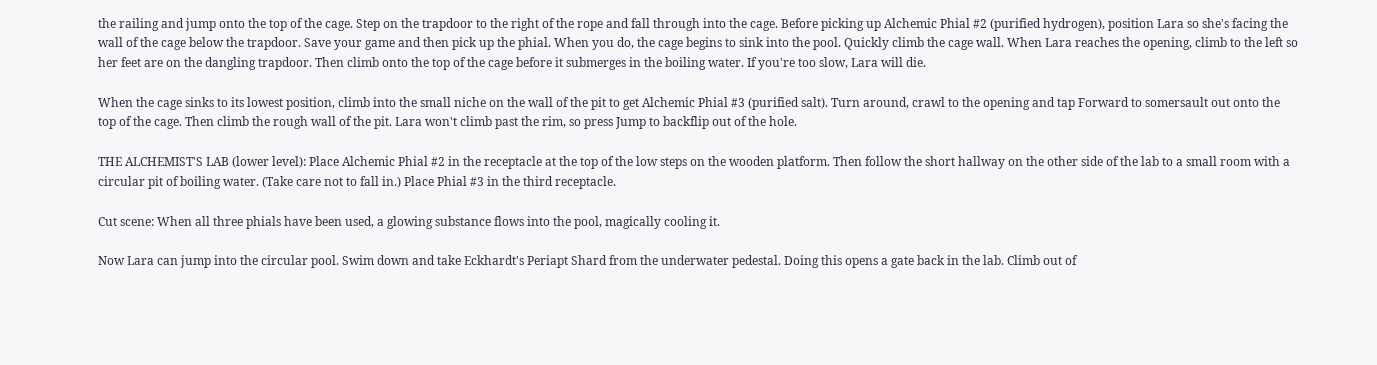the railing and jump onto the top of the cage. Step on the trapdoor to the right of the rope and fall through into the cage. Before picking up Alchemic Phial #2 (purified hydrogen), position Lara so she's facing the wall of the cage below the trapdoor. Save your game and then pick up the phial. When you do, the cage begins to sink into the pool. Quickly climb the cage wall. When Lara reaches the opening, climb to the left so her feet are on the dangling trapdoor. Then climb onto the top of the cage before it submerges in the boiling water. If you're too slow, Lara will die.

When the cage sinks to its lowest position, climb into the small niche on the wall of the pit to get Alchemic Phial #3 (purified salt). Turn around, crawl to the opening and tap Forward to somersault out onto the top of the cage. Then climb the rough wall of the pit. Lara won't climb past the rim, so press Jump to backflip out of the hole.

THE ALCHEMIST'S LAB (lower level): Place Alchemic Phial #2 in the receptacle at the top of the low steps on the wooden platform. Then follow the short hallway on the other side of the lab to a small room with a circular pit of boiling water. (Take care not to fall in.) Place Phial #3 in the third receptacle.

Cut scene: When all three phials have been used, a glowing substance flows into the pool, magically cooling it.

Now Lara can jump into the circular pool. Swim down and take Eckhardt's Periapt Shard from the underwater pedestal. Doing this opens a gate back in the lab. Climb out of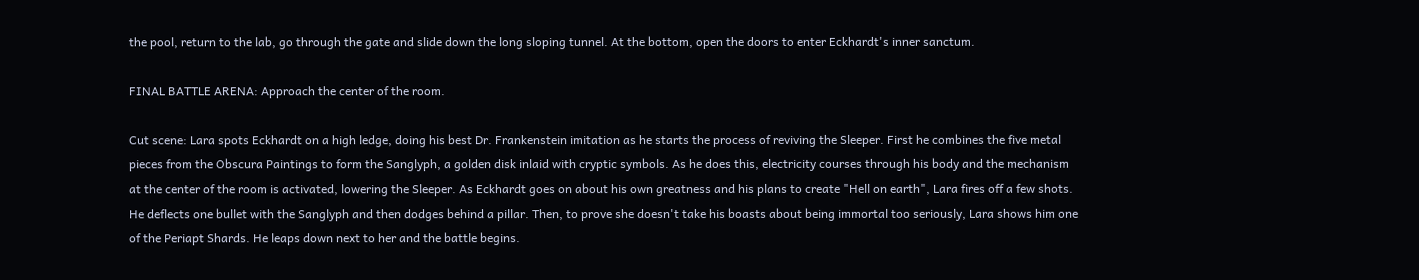the pool, return to the lab, go through the gate and slide down the long sloping tunnel. At the bottom, open the doors to enter Eckhardt's inner sanctum.

FINAL BATTLE ARENA: Approach the center of the room.

Cut scene: Lara spots Eckhardt on a high ledge, doing his best Dr. Frankenstein imitation as he starts the process of reviving the Sleeper. First he combines the five metal pieces from the Obscura Paintings to form the Sanglyph, a golden disk inlaid with cryptic symbols. As he does this, electricity courses through his body and the mechanism at the center of the room is activated, lowering the Sleeper. As Eckhardt goes on about his own greatness and his plans to create "Hell on earth", Lara fires off a few shots. He deflects one bullet with the Sanglyph and then dodges behind a pillar. Then, to prove she doesn't take his boasts about being immortal too seriously, Lara shows him one of the Periapt Shards. He leaps down next to her and the battle begins.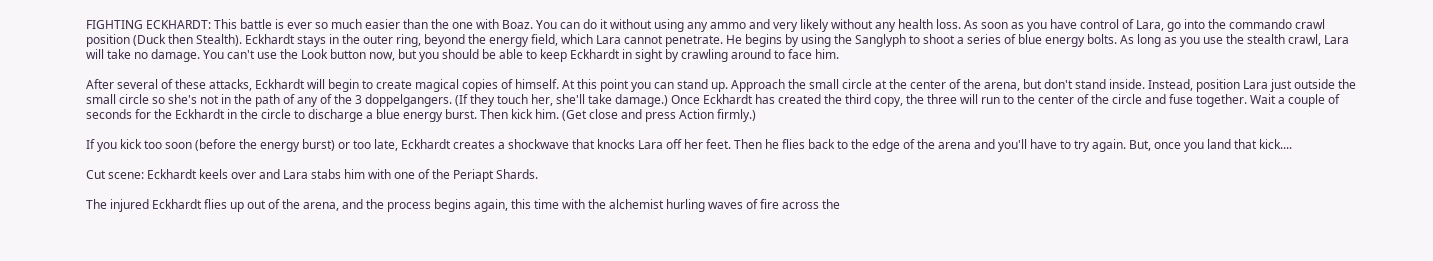FIGHTING ECKHARDT: This battle is ever so much easier than the one with Boaz. You can do it without using any ammo and very likely without any health loss. As soon as you have control of Lara, go into the commando crawl position (Duck then Stealth). Eckhardt stays in the outer ring, beyond the energy field, which Lara cannot penetrate. He begins by using the Sanglyph to shoot a series of blue energy bolts. As long as you use the stealth crawl, Lara will take no damage. You can't use the Look button now, but you should be able to keep Eckhardt in sight by crawling around to face him.

After several of these attacks, Eckhardt will begin to create magical copies of himself. At this point you can stand up. Approach the small circle at the center of the arena, but don't stand inside. Instead, position Lara just outside the small circle so she's not in the path of any of the 3 doppelgangers. (If they touch her, she'll take damage.) Once Eckhardt has created the third copy, the three will run to the center of the circle and fuse together. Wait a couple of seconds for the Eckhardt in the circle to discharge a blue energy burst. Then kick him. (Get close and press Action firmly.)

If you kick too soon (before the energy burst) or too late, Eckhardt creates a shockwave that knocks Lara off her feet. Then he flies back to the edge of the arena and you'll have to try again. But, once you land that kick....

Cut scene: Eckhardt keels over and Lara stabs him with one of the Periapt Shards.

The injured Eckhardt flies up out of the arena, and the process begins again, this time with the alchemist hurling waves of fire across the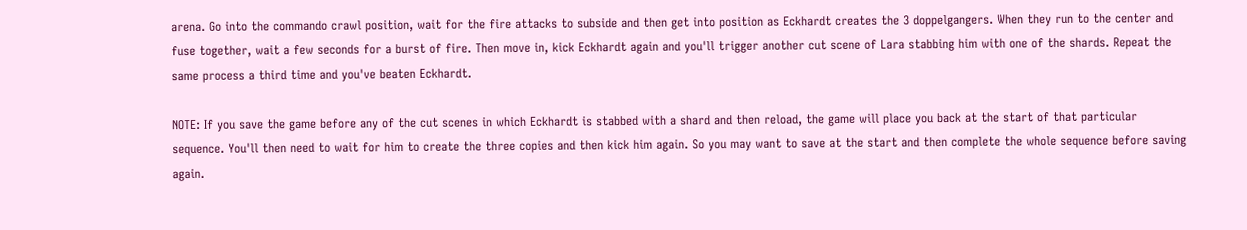arena. Go into the commando crawl position, wait for the fire attacks to subside and then get into position as Eckhardt creates the 3 doppelgangers. When they run to the center and fuse together, wait a few seconds for a burst of fire. Then move in, kick Eckhardt again and you'll trigger another cut scene of Lara stabbing him with one of the shards. Repeat the same process a third time and you've beaten Eckhardt.

NOTE: If you save the game before any of the cut scenes in which Eckhardt is stabbed with a shard and then reload, the game will place you back at the start of that particular sequence. You'll then need to wait for him to create the three copies and then kick him again. So you may want to save at the start and then complete the whole sequence before saving again.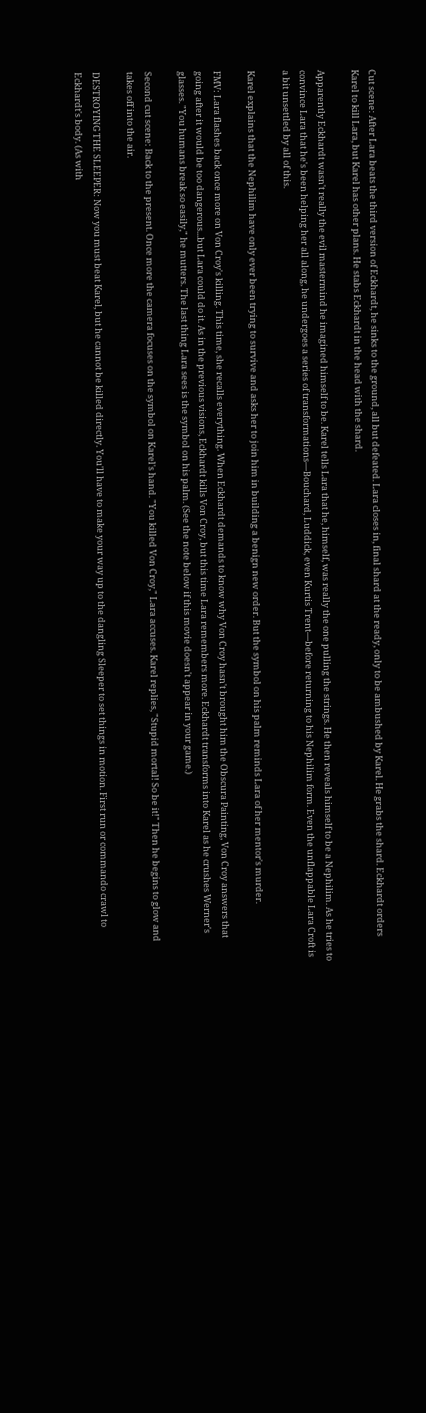Cut scene: After Lara beats the third version of Eckhardt, he sinks to the ground, all but defeated. Lara closes in, final shard at the ready, only to be ambushed by Karel. He grabs the shard. Eckhardt orders Karel to kill Lara, but Karel has other plans. He stabs Eckhardt in the head with the shard.

Apparently Eckhardt wasn't really the evil mastermind he imagined himself to be. Karel tells Lara that he, himself, was really the one pulling the strings. He then reveals himself to be a Nephilim. As he tries to convince Lara that he's been helping her all along, he undergoes a series of transformations—Bouchard, Luddick, even Kurtis Trent—before returning to his Nephilim form. Even the unflappable Lara Croft is a bit unsettled by all of this.

Karel explains that the Nephilim have only ever been trying to survive and asks her to join him in building a benign new order. But the symbol on his palm reminds Lara of her mentor's murder.

FMV: Lara flashes back once more on Von Croy's killing. This time, she recalls everything. When Eckhardt demands to know why Von Croy hasn't brought him the Obscura Painting, Von Croy answers that going after it would be too dangerous...but Lara could do it. As in the previous visions, Eckhardt kills Von Croy, but this time Lara remembers more. Eckhardt transforms into Karel as he crushes Werner's glasses. "You humans break so easily," he mutters. The last thing Lara sees is the symbol on his palm. (See the note below if this movie doesn't appear in your game.)

Second cut scene: Back to the present. Once more the camera focuses on the symbol on Karel's hand. "You killed Von Croy," Lara accuses. Karel replies, "Stupid mortal! So be it!" Then he begins to glow and takes off into the air.

DESTROYING THE SLEEPER: Now you must beat Karel, but he cannot be killed directly. You'll have to make your way up to the dangling Sleeper to set things in motion. First run or commando crawl to Eckhardt's body. (As with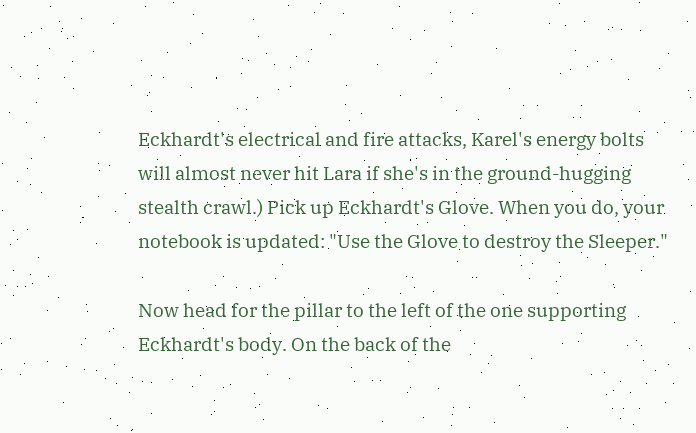Eckhardt's electrical and fire attacks, Karel's energy bolts will almost never hit Lara if she's in the ground-hugging stealth crawl.) Pick up Eckhardt's Glove. When you do, your notebook is updated: "Use the Glove to destroy the Sleeper."

Now head for the pillar to the left of the one supporting Eckhardt's body. On the back of the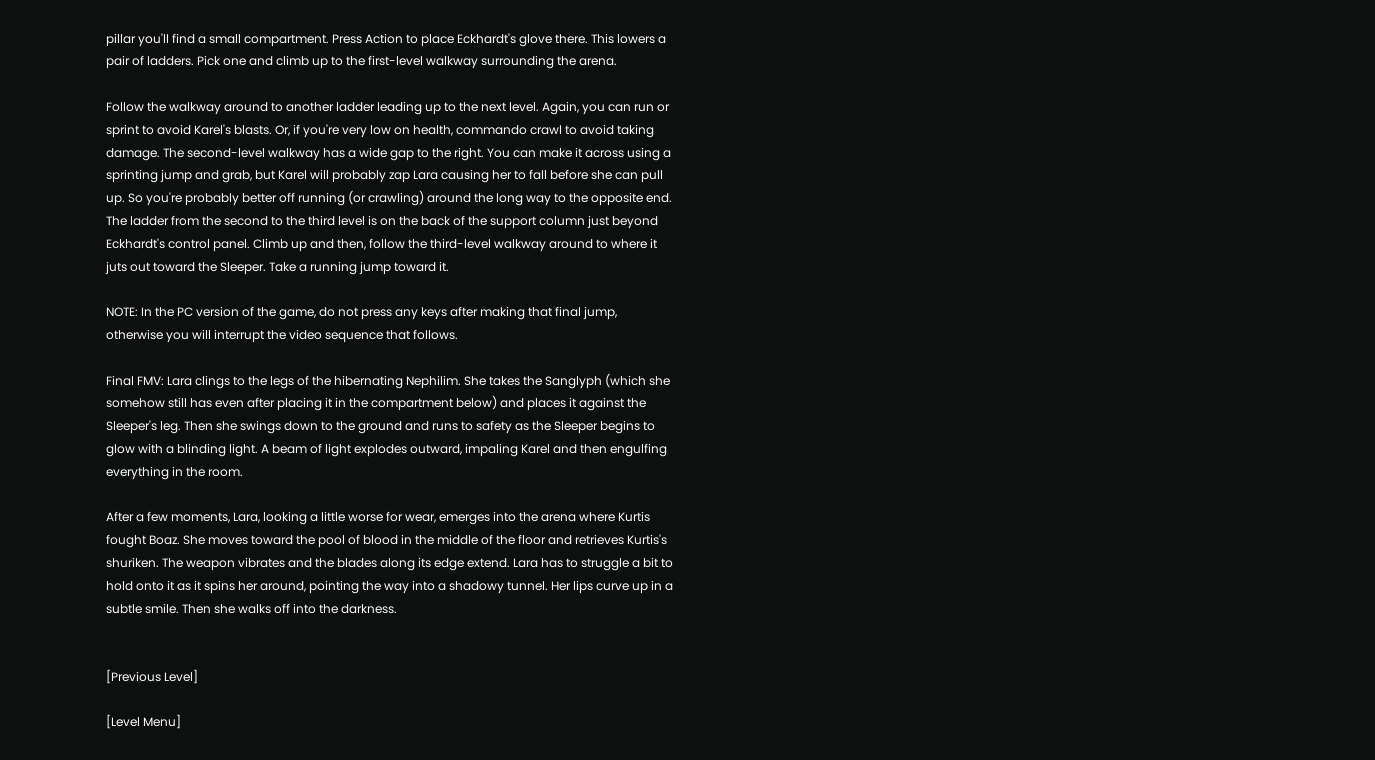pillar you'll find a small compartment. Press Action to place Eckhardt's glove there. This lowers a pair of ladders. Pick one and climb up to the first-level walkway surrounding the arena.

Follow the walkway around to another ladder leading up to the next level. Again, you can run or sprint to avoid Karel's blasts. Or, if you're very low on health, commando crawl to avoid taking damage. The second-level walkway has a wide gap to the right. You can make it across using a sprinting jump and grab, but Karel will probably zap Lara causing her to fall before she can pull up. So you're probably better off running (or crawling) around the long way to the opposite end. The ladder from the second to the third level is on the back of the support column just beyond Eckhardt's control panel. Climb up and then, follow the third-level walkway around to where it juts out toward the Sleeper. Take a running jump toward it.

NOTE: In the PC version of the game, do not press any keys after making that final jump, otherwise you will interrupt the video sequence that follows.

Final FMV: Lara clings to the legs of the hibernating Nephilim. She takes the Sanglyph (which she somehow still has even after placing it in the compartment below) and places it against the Sleeper's leg. Then she swings down to the ground and runs to safety as the Sleeper begins to glow with a blinding light. A beam of light explodes outward, impaling Karel and then engulfing everything in the room.

After a few moments, Lara, looking a little worse for wear, emerges into the arena where Kurtis fought Boaz. She moves toward the pool of blood in the middle of the floor and retrieves Kurtis's shuriken. The weapon vibrates and the blades along its edge extend. Lara has to struggle a bit to hold onto it as it spins her around, pointing the way into a shadowy tunnel. Her lips curve up in a subtle smile. Then she walks off into the darkness.


[Previous Level]

[Level Menu]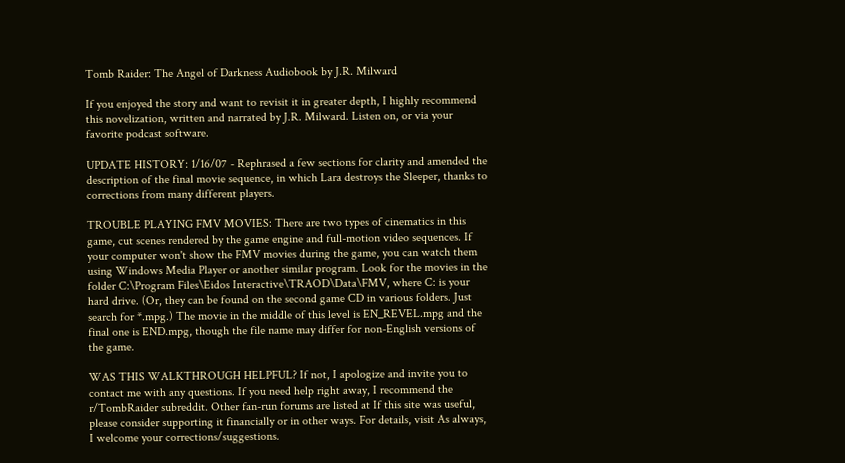Tomb Raider: The Angel of Darkness Audiobook by J.R. Milward

If you enjoyed the story and want to revisit it in greater depth, I highly recommend this novelization, written and narrated by J.R. Milward. Listen on, or via your favorite podcast software.

UPDATE HISTORY: 1/16/07 - Rephrased a few sections for clarity and amended the description of the final movie sequence, in which Lara destroys the Sleeper, thanks to corrections from many different players.

TROUBLE PLAYING FMV MOVIES: There are two types of cinematics in this game, cut scenes rendered by the game engine and full-motion video sequences. If your computer won't show the FMV movies during the game, you can watch them using Windows Media Player or another similar program. Look for the movies in the folder C:\Program Files\Eidos Interactive\TRAOD\Data\FMV, where C: is your hard drive. (Or, they can be found on the second game CD in various folders. Just search for *.mpg.) The movie in the middle of this level is EN_REVEL.mpg and the final one is END.mpg, though the file name may differ for non-English versions of the game.

WAS THIS WALKTHROUGH HELPFUL? If not, I apologize and invite you to contact me with any questions. If you need help right away, I recommend the r/TombRaider subreddit. Other fan-run forums are listed at If this site was useful, please consider supporting it financially or in other ways. For details, visit As always, I welcome your corrections/suggestions.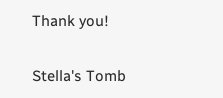Thank you!

Stella's Tomb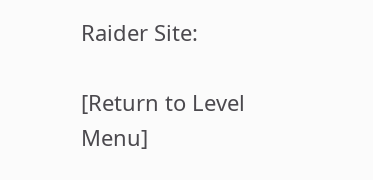Raider Site:

[Return to Level Menu]